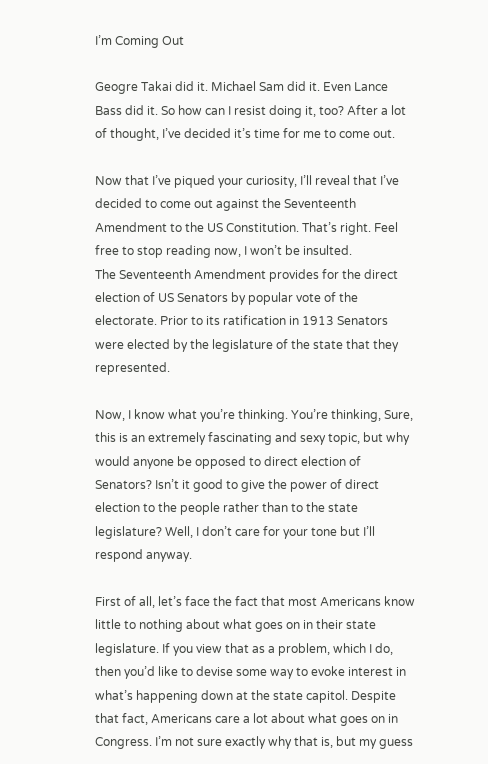I’m Coming Out

Geogre Takai did it. Michael Sam did it. Even Lance Bass did it. So how can I resist doing it, too? After a lot of thought, I’ve decided it’s time for me to come out.

Now that I’ve piqued your curiosity, I’ll reveal that I’ve decided to come out against the Seventeenth Amendment to the US Constitution. That’s right. Feel free to stop reading now, I won’t be insulted.
The Seventeenth Amendment provides for the direct election of US Senators by popular vote of the electorate. Prior to its ratification in 1913 Senators were elected by the legislature of the state that they represented.

Now, I know what you’re thinking. You’re thinking, Sure, this is an extremely fascinating and sexy topic, but why would anyone be opposed to direct election of Senators? Isn’t it good to give the power of direct election to the people rather than to the state legislature? Well, I don’t care for your tone but I’ll respond anyway.

First of all, let’s face the fact that most Americans know little to nothing about what goes on in their state legislature. If you view that as a problem, which I do, then you’d like to devise some way to evoke interest in what’s happening down at the state capitol. Despite that fact, Americans care a lot about what goes on in Congress. I’m not sure exactly why that is, but my guess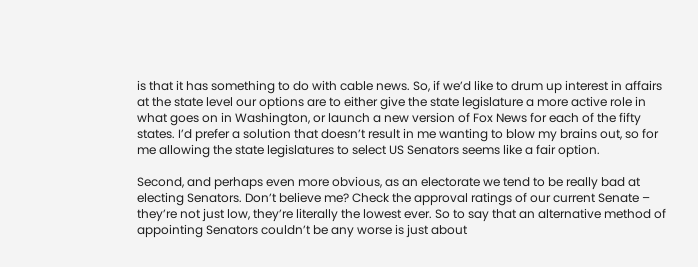is that it has something to do with cable news. So, if we’d like to drum up interest in affairs at the state level our options are to either give the state legislature a more active role in what goes on in Washington, or launch a new version of Fox News for each of the fifty states. I’d prefer a solution that doesn’t result in me wanting to blow my brains out, so for me allowing the state legislatures to select US Senators seems like a fair option.

Second, and perhaps even more obvious, as an electorate we tend to be really bad at electing Senators. Don’t believe me? Check the approval ratings of our current Senate – they’re not just low, they’re literally the lowest ever. So to say that an alternative method of appointing Senators couldn’t be any worse is just about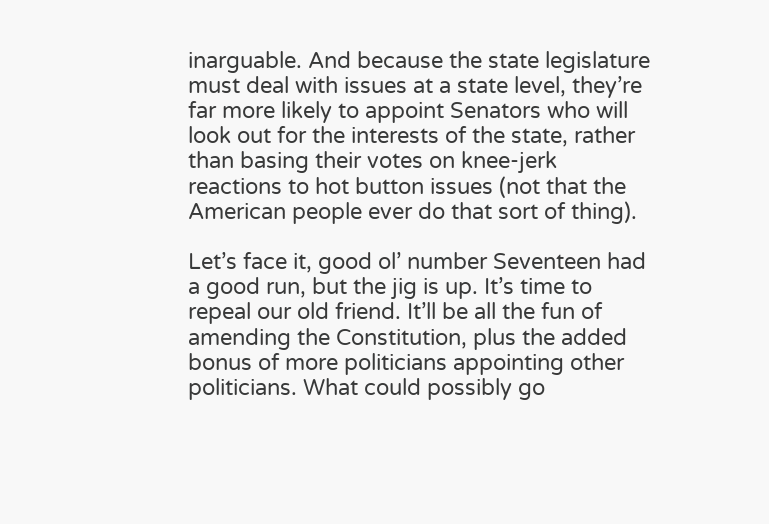inarguable. And because the state legislature must deal with issues at a state level, they’re far more likely to appoint Senators who will look out for the interests of the state, rather than basing their votes on knee-jerk reactions to hot button issues (not that the American people ever do that sort of thing).

Let’s face it, good ol’ number Seventeen had a good run, but the jig is up. It’s time to repeal our old friend. It’ll be all the fun of amending the Constitution, plus the added bonus of more politicians appointing other politicians. What could possibly go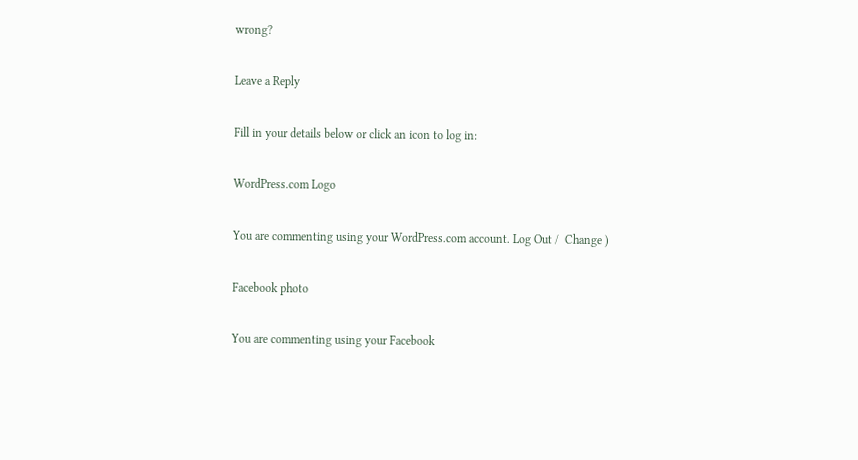wrong?

Leave a Reply

Fill in your details below or click an icon to log in:

WordPress.com Logo

You are commenting using your WordPress.com account. Log Out /  Change )

Facebook photo

You are commenting using your Facebook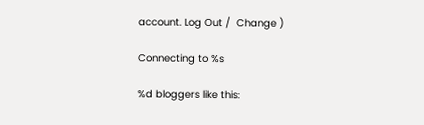account. Log Out /  Change )

Connecting to %s

%d bloggers like this: